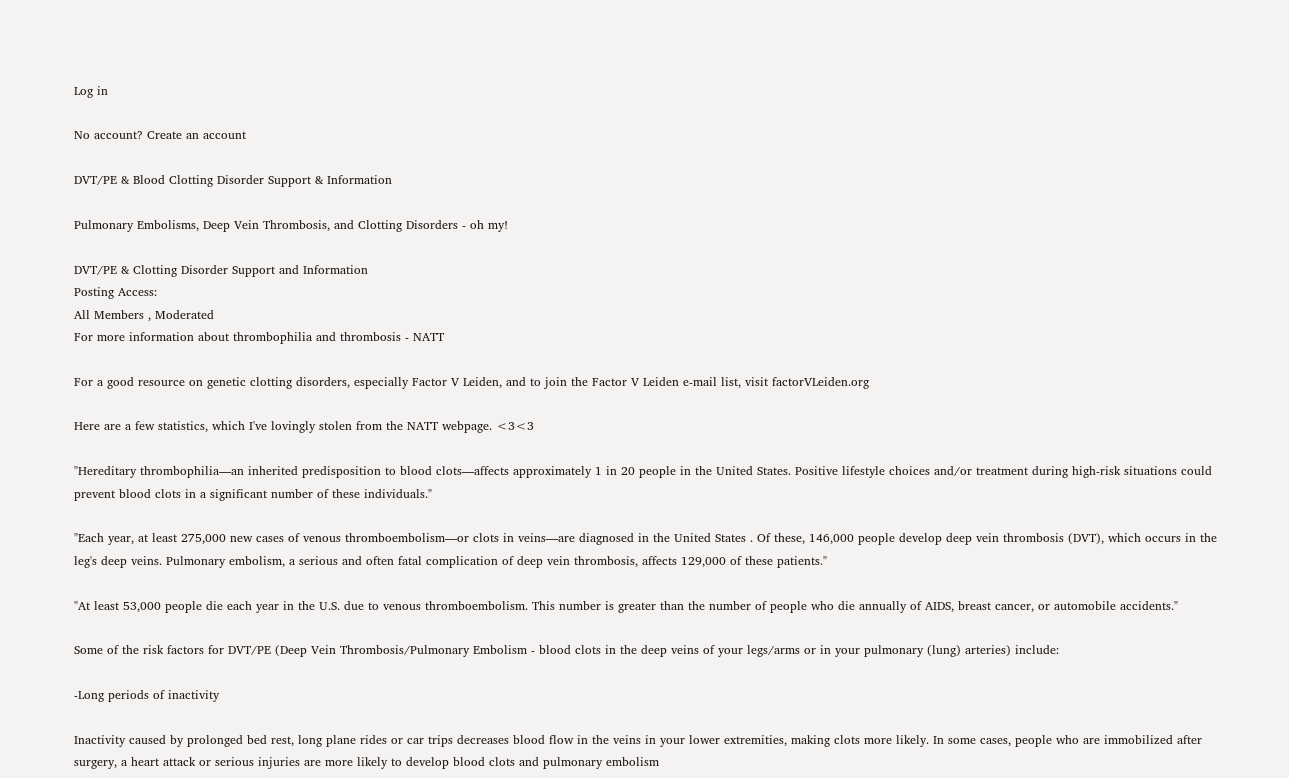Log in

No account? Create an account

DVT/PE & Blood Clotting Disorder Support & Information

Pulmonary Embolisms, Deep Vein Thrombosis, and Clotting Disorders - oh my!

DVT/PE & Clotting Disorder Support and Information
Posting Access:
All Members , Moderated
For more information about thrombophilia and thrombosis - NATT

For a good resource on genetic clotting disorders, especially Factor V Leiden, and to join the Factor V Leiden e-mail list, visit factorVLeiden.org

Here are a few statistics, which I've lovingly stolen from the NATT webpage. <3<3

"Hereditary thrombophilia—an inherited predisposition to blood clots—affects approximately 1 in 20 people in the United States. Positive lifestyle choices and/or treatment during high-risk situations could prevent blood clots in a significant number of these individuals."

"Each year, at least 275,000 new cases of venous thromboembolism—or clots in veins—are diagnosed in the United States . Of these, 146,000 people develop deep vein thrombosis (DVT), which occurs in the leg's deep veins. Pulmonary embolism, a serious and often fatal complication of deep vein thrombosis, affects 129,000 of these patients."

"At least 53,000 people die each year in the U.S. due to venous thromboembolism. This number is greater than the number of people who die annually of AIDS, breast cancer, or automobile accidents."

Some of the risk factors for DVT/PE (Deep Vein Thrombosis/Pulmonary Embolism - blood clots in the deep veins of your legs/arms or in your pulmonary (lung) arteries) include:

-Long periods of inactivity

Inactivity caused by prolonged bed rest, long plane rides or car trips decreases blood flow in the veins in your lower extremities, making clots more likely. In some cases, people who are immobilized after surgery, a heart attack or serious injuries are more likely to develop blood clots and pulmonary embolism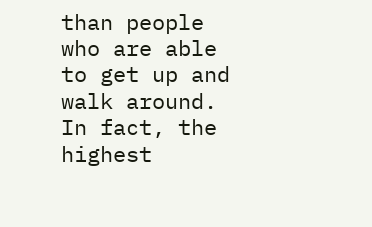than people who are able to get up and walk around. In fact, the highest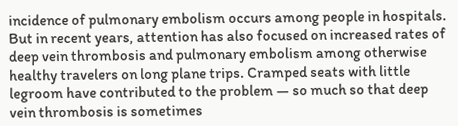incidence of pulmonary embolism occurs among people in hospitals. But in recent years, attention has also focused on increased rates of deep vein thrombosis and pulmonary embolism among otherwise healthy travelers on long plane trips. Cramped seats with little legroom have contributed to the problem — so much so that deep vein thrombosis is sometimes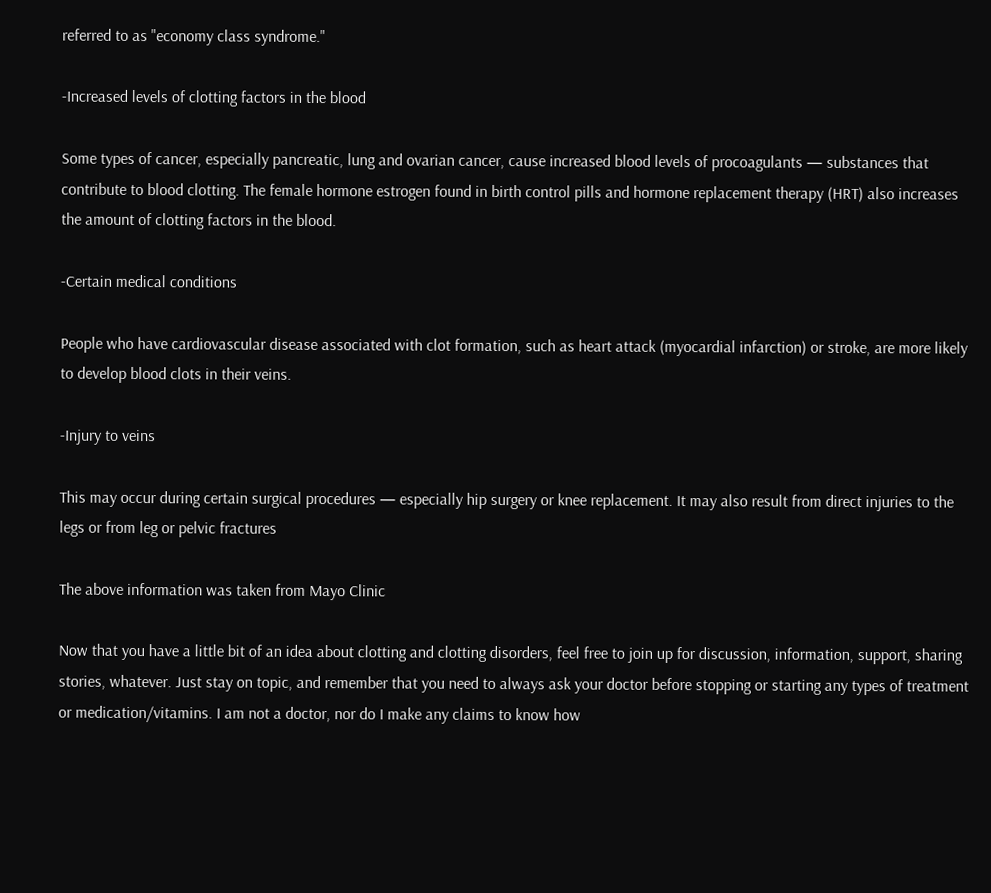referred to as "economy class syndrome."

-Increased levels of clotting factors in the blood

Some types of cancer, especially pancreatic, lung and ovarian cancer, cause increased blood levels of procoagulants — substances that contribute to blood clotting. The female hormone estrogen found in birth control pills and hormone replacement therapy (HRT) also increases the amount of clotting factors in the blood.

-Certain medical conditions

People who have cardiovascular disease associated with clot formation, such as heart attack (myocardial infarction) or stroke, are more likely to develop blood clots in their veins.

-Injury to veins

This may occur during certain surgical procedures — especially hip surgery or knee replacement. It may also result from direct injuries to the legs or from leg or pelvic fractures

The above information was taken from Mayo Clinic

Now that you have a little bit of an idea about clotting and clotting disorders, feel free to join up for discussion, information, support, sharing stories, whatever. Just stay on topic, and remember that you need to always ask your doctor before stopping or starting any types of treatment or medication/vitamins. I am not a doctor, nor do I make any claims to know how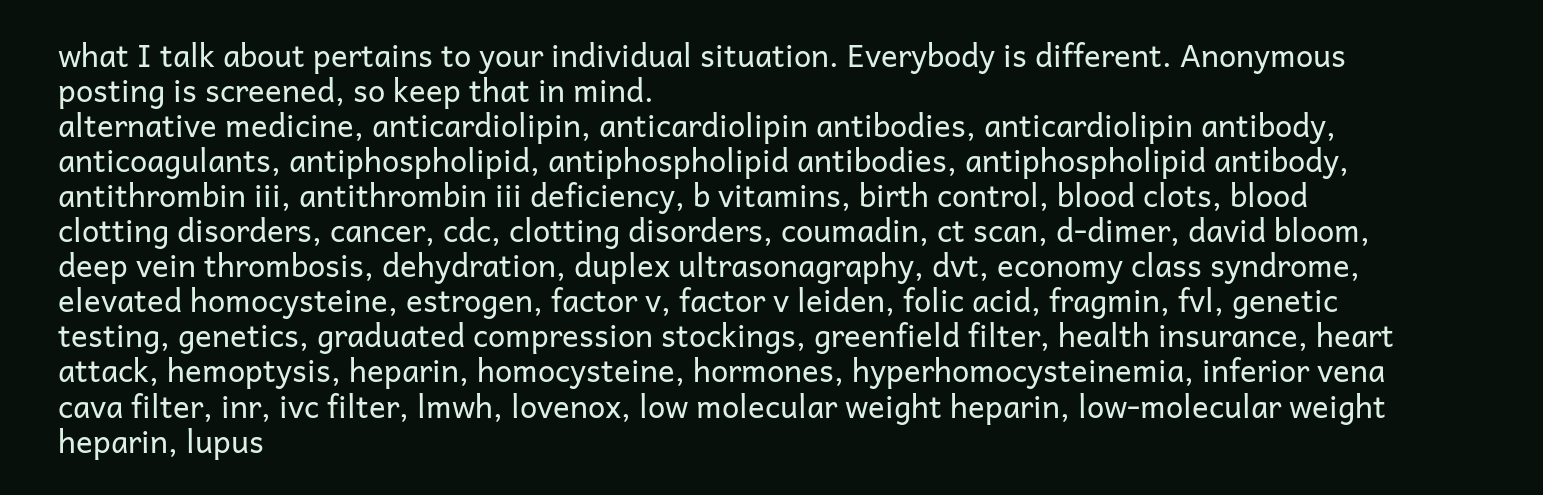what I talk about pertains to your individual situation. Everybody is different. Anonymous posting is screened, so keep that in mind.
alternative medicine, anticardiolipin, anticardiolipin antibodies, anticardiolipin antibody, anticoagulants, antiphospholipid, antiphospholipid antibodies, antiphospholipid antibody, antithrombin iii, antithrombin iii deficiency, b vitamins, birth control, blood clots, blood clotting disorders, cancer, cdc, clotting disorders, coumadin, ct scan, d-dimer, david bloom, deep vein thrombosis, dehydration, duplex ultrasonagraphy, dvt, economy class syndrome, elevated homocysteine, estrogen, factor v, factor v leiden, folic acid, fragmin, fvl, genetic testing, genetics, graduated compression stockings, greenfield filter, health insurance, heart attack, hemoptysis, heparin, homocysteine, hormones, hyperhomocysteinemia, inferior vena cava filter, inr, ivc filter, lmwh, lovenox, low molecular weight heparin, low-molecular weight heparin, lupus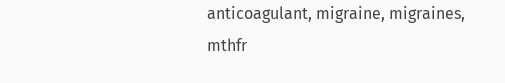anticoagulant, migraine, migraines, mthfr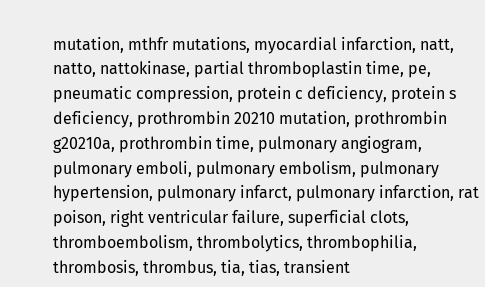mutation, mthfr mutations, myocardial infarction, natt, natto, nattokinase, partial thromboplastin time, pe, pneumatic compression, protein c deficiency, protein s deficiency, prothrombin 20210 mutation, prothrombin g20210a, prothrombin time, pulmonary angiogram, pulmonary emboli, pulmonary embolism, pulmonary hypertension, pulmonary infarct, pulmonary infarction, rat poison, right ventricular failure, superficial clots, thromboembolism, thrombolytics, thrombophilia, thrombosis, thrombus, tia, tias, transient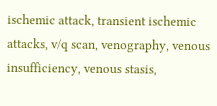ischemic attack, transient ischemic attacks, v/q scan, venography, venous insufficiency, venous stasis,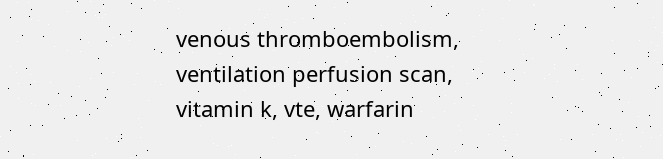venous thromboembolism, ventilation perfusion scan, vitamin k, vte, warfarin